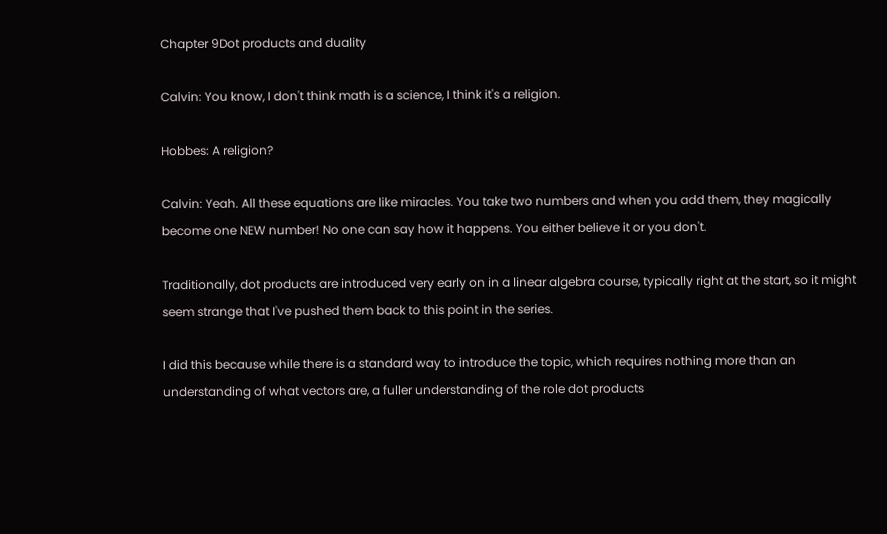Chapter 9Dot products and duality

Calvin: You know, I don't think math is a science, I think it's a religion.

Hobbes: A religion?

Calvin: Yeah. All these equations are like miracles. You take two numbers and when you add them, they magically become one NEW number! No one can say how it happens. You either believe it or you don't.

Traditionally, dot products are introduced very early on in a linear algebra course, typically right at the start, so it might seem strange that I've pushed them back to this point in the series.

I did this because while there is a standard way to introduce the topic, which requires nothing more than an understanding of what vectors are, a fuller understanding of the role dot products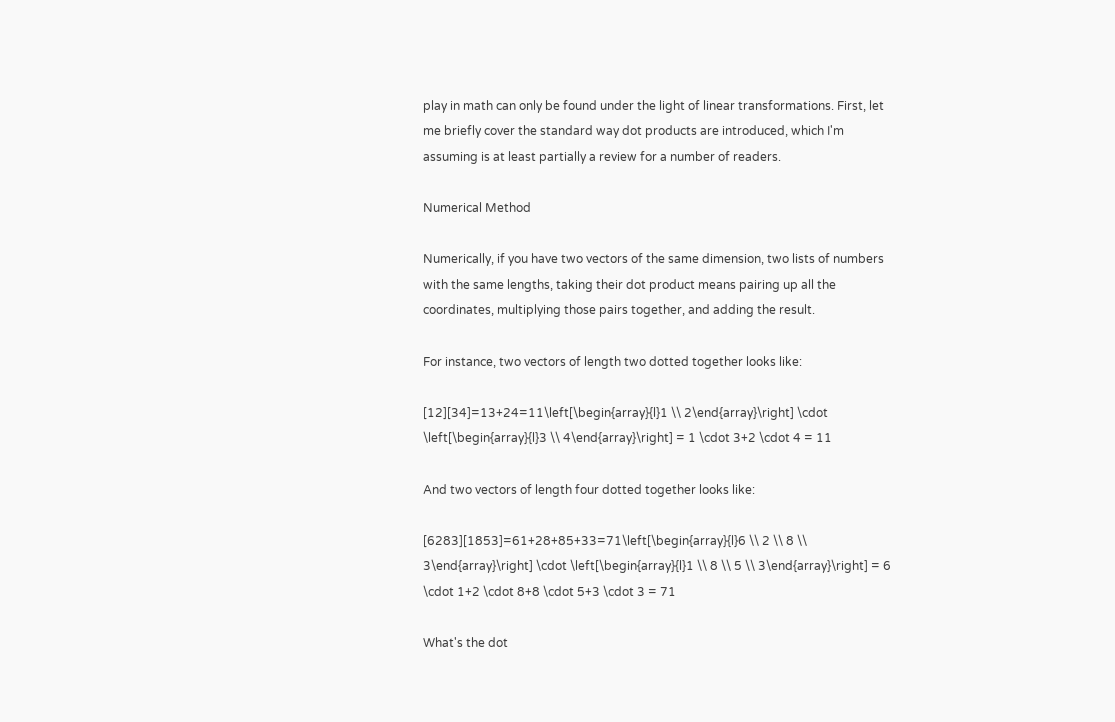play in math can only be found under the light of linear transformations. First, let me briefly cover the standard way dot products are introduced, which I'm assuming is at least partially a review for a number of readers.

Numerical Method

Numerically, if you have two vectors of the same dimension, two lists of numbers with the same lengths, taking their dot product means pairing up all the coordinates, multiplying those pairs together, and adding the result.

For instance, two vectors of length two dotted together looks like:

[12][34]=13+24=11\left[\begin{array}{l}1 \\ 2\end{array}\right] \cdot \left[\begin{array}{l}3 \\ 4\end{array}\right] = 1 \cdot 3+2 \cdot 4 = 11

And two vectors of length four dotted together looks like:

[6283][1853]=61+28+85+33=71\left[\begin{array}{l}6 \\ 2 \\ 8 \\ 3\end{array}\right] \cdot \left[\begin{array}{l}1 \\ 8 \\ 5 \\ 3\end{array}\right] = 6 \cdot 1+2 \cdot 8+8 \cdot 5+3 \cdot 3 = 71

What's the dot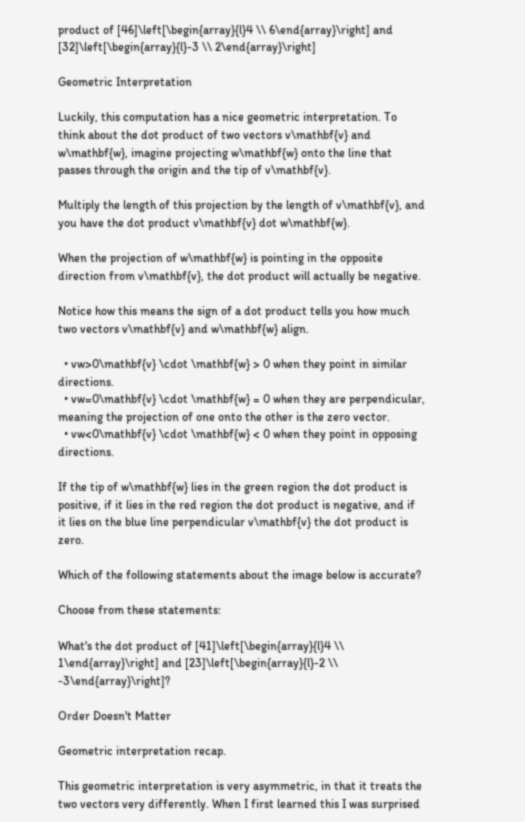product of [46]\left[\begin{array}{l}4 \\ 6\end{array}\right] and [32]\left[\begin{array}{l}-3 \\ 2\end{array}\right]

Geometric Interpretation

Luckily, this computation has a nice geometric interpretation. To think about the dot product of two vectors v\mathbf{v} and w\mathbf{w}, imagine projecting w\mathbf{w} onto the line that passes through the origin and the tip of v\mathbf{v}.

Multiply the length of this projection by the length of v\mathbf{v}, and you have the dot product v\mathbf{v} dot w\mathbf{w}.

When the projection of w\mathbf{w} is pointing in the opposite direction from v\mathbf{v}, the dot product will actually be negative.

Notice how this means the sign of a dot product tells you how much two vectors v\mathbf{v} and w\mathbf{w} align.

  • vw>0\mathbf{v} \cdot \mathbf{w} > 0 when they point in similar directions.
  • vw=0\mathbf{v} \cdot \mathbf{w} = 0 when they are perpendicular, meaning the projection of one onto the other is the zero vector.
  • vw<0\mathbf{v} \cdot \mathbf{w} < 0 when they point in opposing directions.

If the tip of w\mathbf{w} lies in the green region the dot product is positive, if it lies in the red region the dot product is negative, and if it lies on the blue line perpendicular v\mathbf{v} the dot product is zero.

Which of the following statements about the image below is accurate?

Choose from these statements:

What's the dot product of [41]\left[\begin{array}{l}4 \\ 1\end{array}\right] and [23]\left[\begin{array}{l}-2 \\ -3\end{array}\right]?

Order Doesn't Matter

Geometric interpretation recap.

This geometric interpretation is very asymmetric, in that it treats the two vectors very differently. When I first learned this I was surprised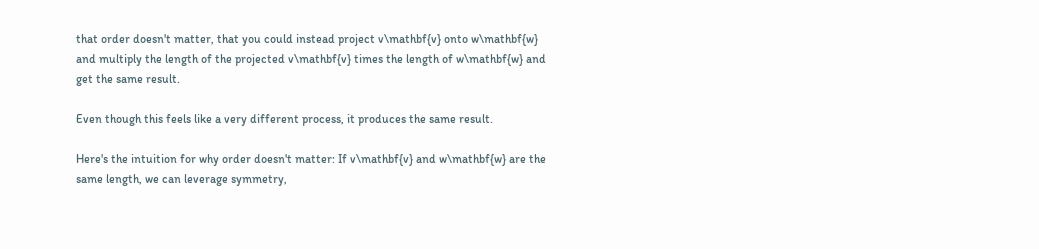that order doesn't matter, that you could instead project v\mathbf{v} onto w\mathbf{w} and multiply the length of the projected v\mathbf{v} times the length of w\mathbf{w} and get the same result.

Even though this feels like a very different process, it produces the same result.

Here's the intuition for why order doesn't matter: If v\mathbf{v} and w\mathbf{w} are the same length, we can leverage symmetry,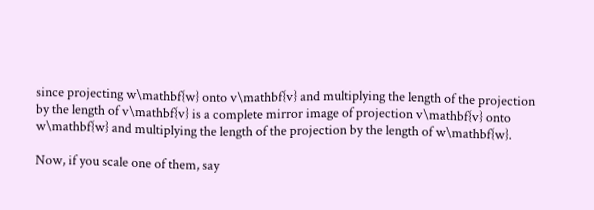since projecting w\mathbf{w} onto v\mathbf{v} and multiplying the length of the projection by the length of v\mathbf{v} is a complete mirror image of projection v\mathbf{v} onto w\mathbf{w} and multiplying the length of the projection by the length of w\mathbf{w}.

Now, if you scale one of them, say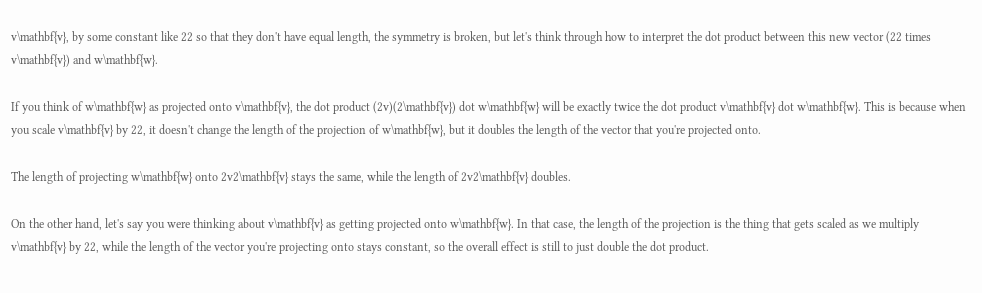v\mathbf{v}, by some constant like 22 so that they don't have equal length, the symmetry is broken, but let's think through how to interpret the dot product between this new vector (22 times v\mathbf{v}) and w\mathbf{w}.

If you think of w\mathbf{w} as projected onto v\mathbf{v}, the dot product (2v)(2\mathbf{v}) dot w\mathbf{w} will be exactly twice the dot product v\mathbf{v} dot w\mathbf{w}. This is because when you scale v\mathbf{v} by 22, it doesn't change the length of the projection of w\mathbf{w}, but it doubles the length of the vector that you're projected onto.

The length of projecting w\mathbf{w} onto 2v2\mathbf{v} stays the same, while the length of 2v2\mathbf{v} doubles.

On the other hand, let's say you were thinking about v\mathbf{v} as getting projected onto w\mathbf{w}. In that case, the length of the projection is the thing that gets scaled as we multiply v\mathbf{v} by 22, while the length of the vector you're projecting onto stays constant, so the overall effect is still to just double the dot product.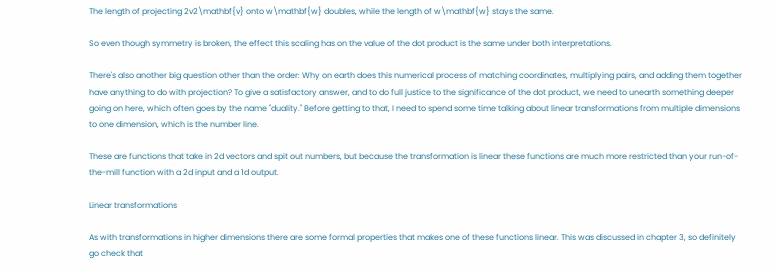The length of projecting 2v2\mathbf{v} onto w\mathbf{w} doubles, while the length of w\mathbf{w} stays the same.

So even though symmetry is broken, the effect this scaling has on the value of the dot product is the same under both interpretations.

There's also another big question other than the order: Why on earth does this numerical process of matching coordinates, multiplying pairs, and adding them together have anything to do with projection? To give a satisfactory answer, and to do full justice to the significance of the dot product, we need to unearth something deeper going on here, which often goes by the name "duality." Before getting to that, I need to spend some time talking about linear transformations from multiple dimensions to one dimension, which is the number line.

These are functions that take in 2d vectors and spit out numbers, but because the transformation is linear these functions are much more restricted than your run-of-the-mill function with a 2d input and a 1d output.

Linear transformations

As with transformations in higher dimensions there are some formal properties that makes one of these functions linear. This was discussed in chapter 3, so definitely go check that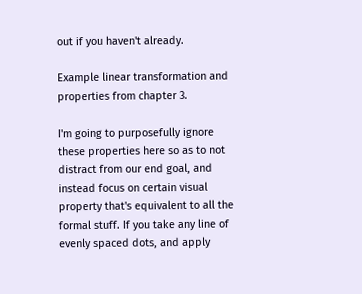out if you haven't already.

Example linear transformation and properties from chapter 3.

I'm going to purposefully ignore these properties here so as to not distract from our end goal, and instead focus on certain visual property that's equivalent to all the formal stuff. If you take any line of evenly spaced dots, and apply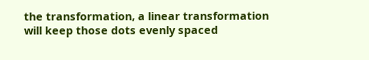the transformation, a linear transformation will keep those dots evenly spaced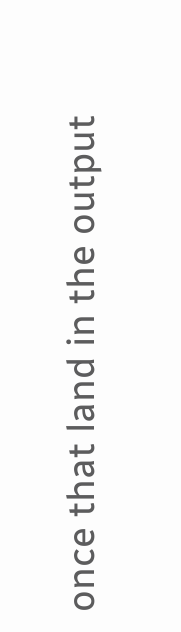once that land in the output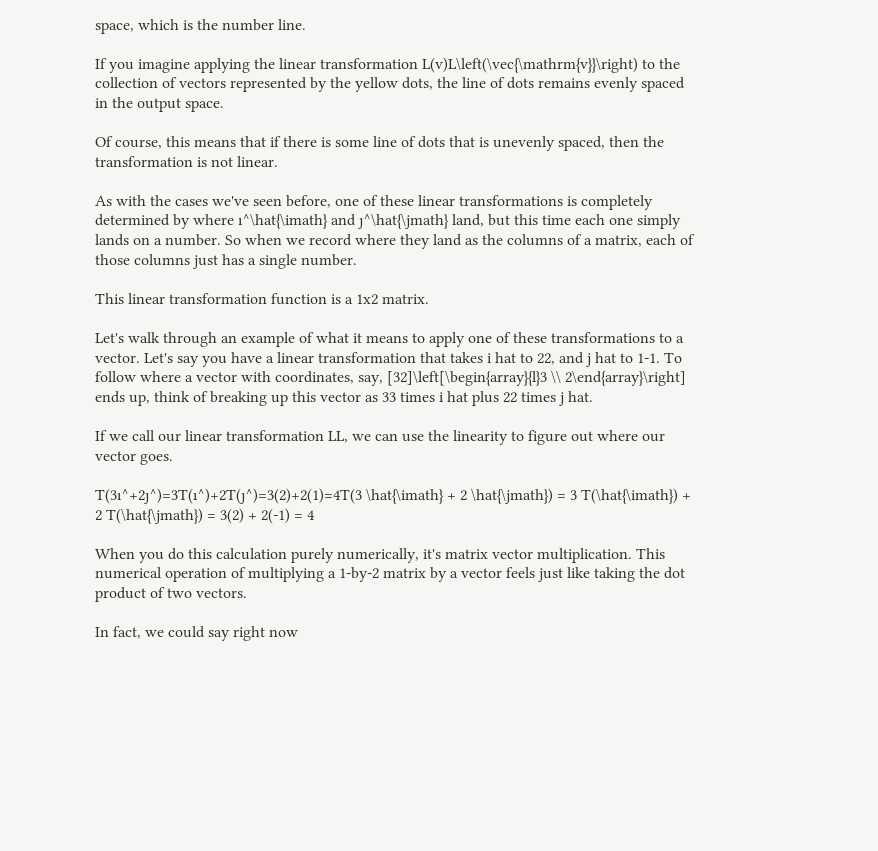space, which is the number line.

If you imagine applying the linear transformation L(v)L\left(\vec{\mathrm{v}}\right) to the collection of vectors represented by the yellow dots, the line of dots remains evenly spaced in the output space.

Of course, this means that if there is some line of dots that is unevenly spaced, then the transformation is not linear.

As with the cases we've seen before, one of these linear transformations is completely determined by where ı^\hat{\imath} and ȷ^\hat{\jmath} land, but this time each one simply lands on a number. So when we record where they land as the columns of a matrix, each of those columns just has a single number.

This linear transformation function is a 1x2 matrix.

Let's walk through an example of what it means to apply one of these transformations to a vector. Let's say you have a linear transformation that takes i hat to 22, and j hat to 1-1. To follow where a vector with coordinates, say, [32]\left[\begin{array}{l}3 \\ 2\end{array}\right] ends up, think of breaking up this vector as 33 times i hat plus 22 times j hat.

If we call our linear transformation LL, we can use the linearity to figure out where our vector goes.

T(3ı^+2ȷ^)=3T(ı^)+2T(ȷ^)=3(2)+2(1)=4T(3 \hat{\imath} + 2 \hat{\jmath}) = 3 T(\hat{\imath}) + 2 T(\hat{\jmath}) = 3(2) + 2(-1) = 4

When you do this calculation purely numerically, it's matrix vector multiplication. This numerical operation of multiplying a 1-by-2 matrix by a vector feels just like taking the dot product of two vectors.

In fact, we could say right now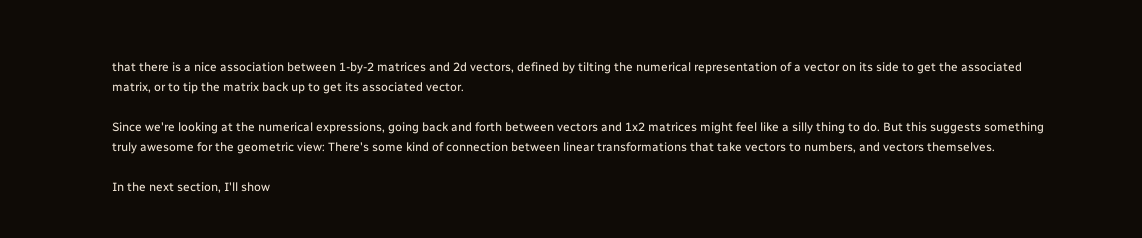that there is a nice association between 1-by-2 matrices and 2d vectors, defined by tilting the numerical representation of a vector on its side to get the associated matrix, or to tip the matrix back up to get its associated vector.

Since we're looking at the numerical expressions, going back and forth between vectors and 1x2 matrices might feel like a silly thing to do. But this suggests something truly awesome for the geometric view: There's some kind of connection between linear transformations that take vectors to numbers, and vectors themselves.

In the next section, I'll show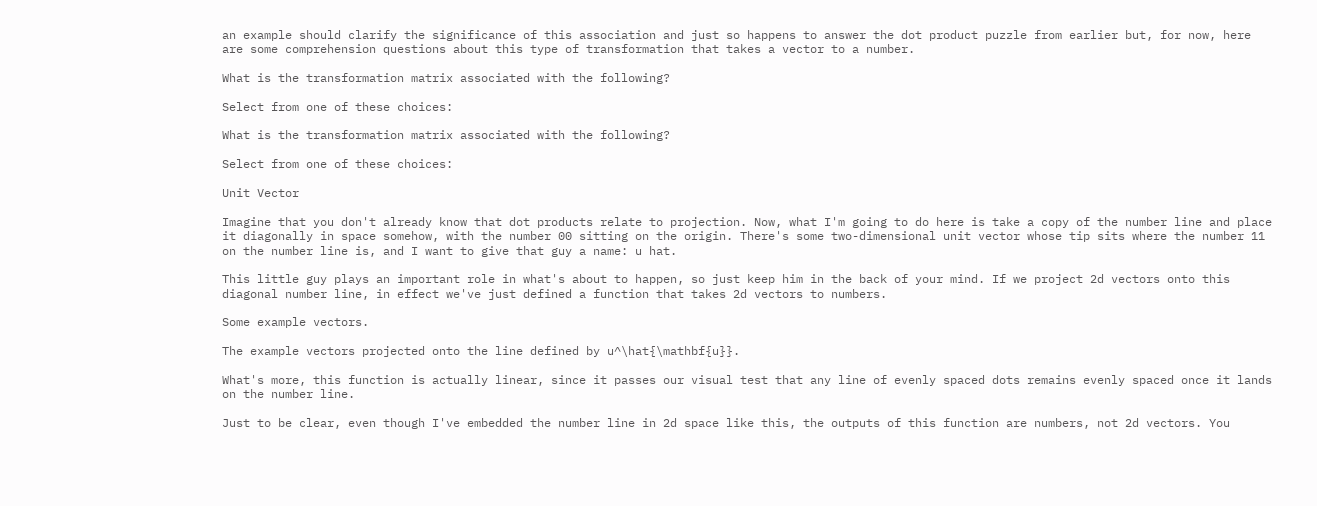an example should clarify the significance of this association and just so happens to answer the dot product puzzle from earlier but, for now, here are some comprehension questions about this type of transformation that takes a vector to a number.

What is the transformation matrix associated with the following?

Select from one of these choices:

What is the transformation matrix associated with the following?

Select from one of these choices:

Unit Vector

Imagine that you don't already know that dot products relate to projection. Now, what I'm going to do here is take a copy of the number line and place it diagonally in space somehow, with the number 00 sitting on the origin. There's some two-dimensional unit vector whose tip sits where the number 11 on the number line is, and I want to give that guy a name: u hat.

This little guy plays an important role in what's about to happen, so just keep him in the back of your mind. If we project 2d vectors onto this diagonal number line, in effect we've just defined a function that takes 2d vectors to numbers.

Some example vectors.

The example vectors projected onto the line defined by u^\hat{\mathbf{u}}.

What's more, this function is actually linear, since it passes our visual test that any line of evenly spaced dots remains evenly spaced once it lands on the number line.

Just to be clear, even though I've embedded the number line in 2d space like this, the outputs of this function are numbers, not 2d vectors. You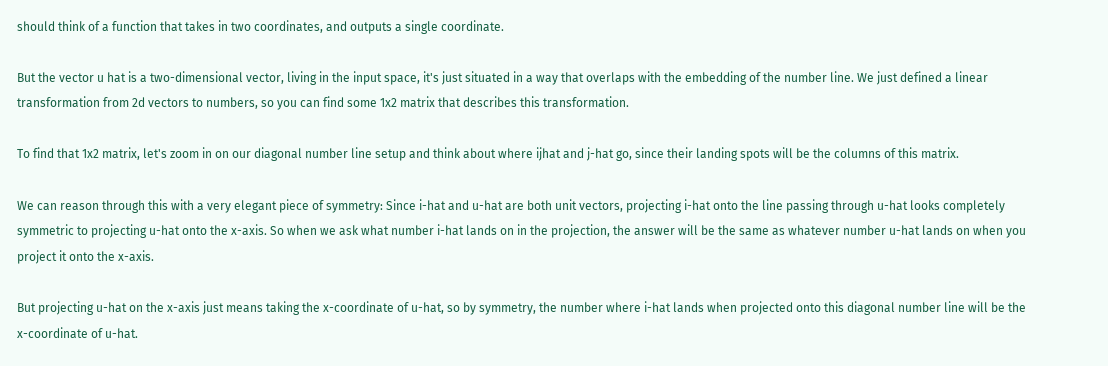should think of a function that takes in two coordinates, and outputs a single coordinate.

But the vector u hat is a two-dimensional vector, living in the input space, it's just situated in a way that overlaps with the embedding of the number line. We just defined a linear transformation from 2d vectors to numbers, so you can find some 1x2 matrix that describes this transformation.

To find that 1x2 matrix, let's zoom in on our diagonal number line setup and think about where ijhat and j-hat go, since their landing spots will be the columns of this matrix.

We can reason through this with a very elegant piece of symmetry: Since i-hat and u-hat are both unit vectors, projecting i-hat onto the line passing through u-hat looks completely symmetric to projecting u-hat onto the x-axis. So when we ask what number i-hat lands on in the projection, the answer will be the same as whatever number u-hat lands on when you project it onto the x-axis.

But projecting u-hat on the x-axis just means taking the x-coordinate of u-hat, so by symmetry, the number where i-hat lands when projected onto this diagonal number line will be the x-coordinate of u-hat.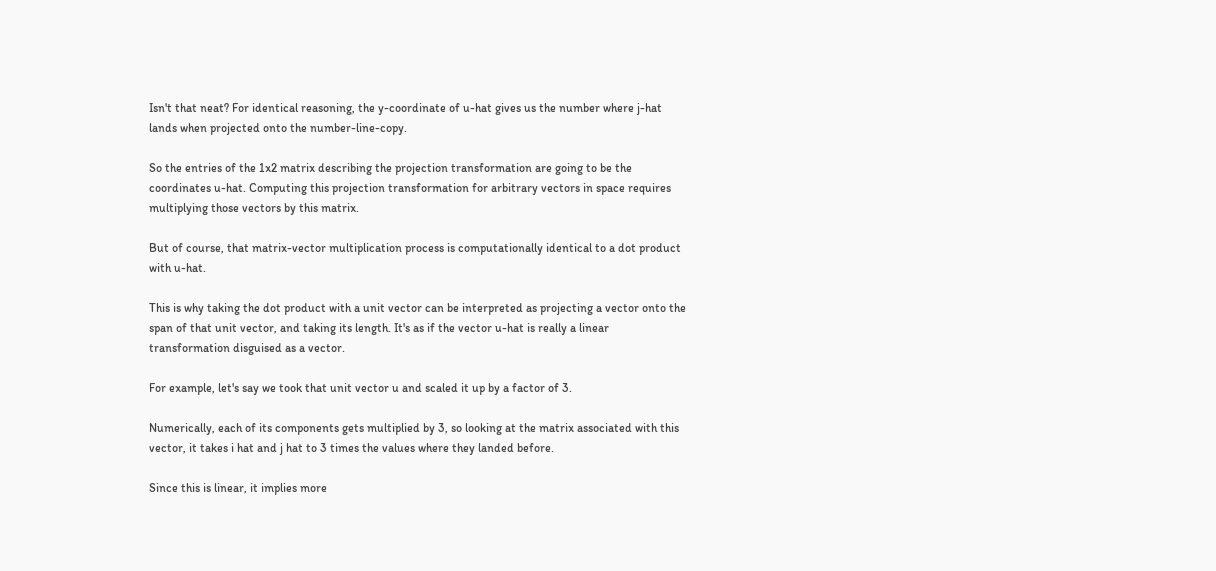Isn't that neat? For identical reasoning, the y-coordinate of u-hat gives us the number where j-hat lands when projected onto the number-line-copy.

So the entries of the 1x2 matrix describing the projection transformation are going to be the coordinates u-hat. Computing this projection transformation for arbitrary vectors in space requires multiplying those vectors by this matrix.

But of course, that matrix-vector multiplication process is computationally identical to a dot product with u-hat.

This is why taking the dot product with a unit vector can be interpreted as projecting a vector onto the span of that unit vector, and taking its length. It's as if the vector u-hat is really a linear transformation disguised as a vector.

For example, let's say we took that unit vector u and scaled it up by a factor of 3.

Numerically, each of its components gets multiplied by 3, so looking at the matrix associated with this vector, it takes i hat and j hat to 3 times the values where they landed before.

Since this is linear, it implies more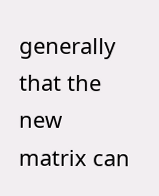generally that the new matrix can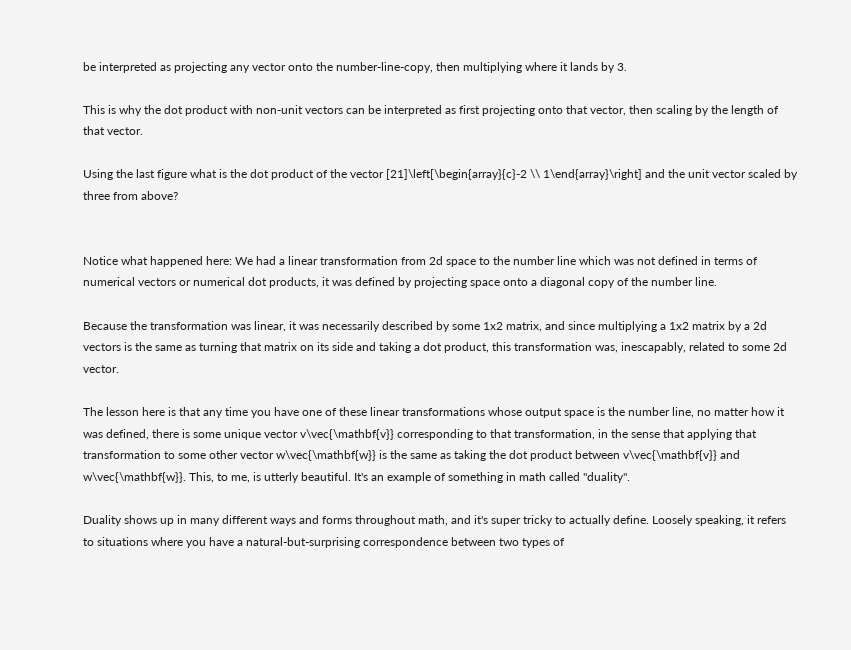be interpreted as projecting any vector onto the number-line-copy, then multiplying where it lands by 3.

This is why the dot product with non-unit vectors can be interpreted as first projecting onto that vector, then scaling by the length of that vector.

Using the last figure what is the dot product of the vector [21]\left[\begin{array}{c}-2 \\ 1\end{array}\right] and the unit vector scaled by three from above?


Notice what happened here: We had a linear transformation from 2d space to the number line which was not defined in terms of numerical vectors or numerical dot products, it was defined by projecting space onto a diagonal copy of the number line.

Because the transformation was linear, it was necessarily described by some 1x2 matrix, and since multiplying a 1x2 matrix by a 2d vectors is the same as turning that matrix on its side and taking a dot product, this transformation was, inescapably, related to some 2d vector.

The lesson here is that any time you have one of these linear transformations whose output space is the number line, no matter how it was defined, there is some unique vector v\vec{\mathbf{v}} corresponding to that transformation, in the sense that applying that transformation to some other vector w\vec{\mathbf{w}} is the same as taking the dot product between v\vec{\mathbf{v}} and w\vec{\mathbf{w}}. This, to me, is utterly beautiful. It's an example of something in math called "duality".

Duality shows up in many different ways and forms throughout math, and it's super tricky to actually define. Loosely speaking, it refers to situations where you have a natural-but-surprising correspondence between two types of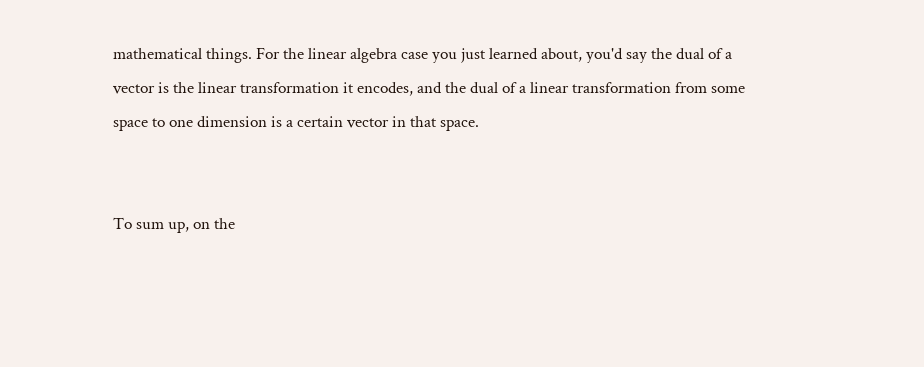mathematical things. For the linear algebra case you just learned about, you'd say the dual of a vector is the linear transformation it encodes, and the dual of a linear transformation from some space to one dimension is a certain vector in that space.


To sum up, on the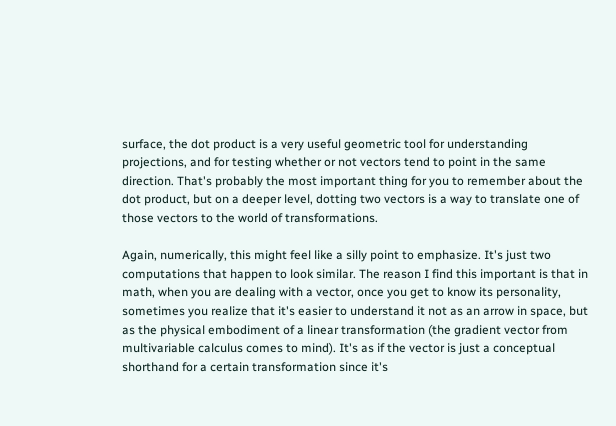surface, the dot product is a very useful geometric tool for understanding projections, and for testing whether or not vectors tend to point in the same direction. That's probably the most important thing for you to remember about the dot product, but on a deeper level, dotting two vectors is a way to translate one of those vectors to the world of transformations.

Again, numerically, this might feel like a silly point to emphasize. It's just two computations that happen to look similar. The reason I find this important is that in math, when you are dealing with a vector, once you get to know its personality, sometimes you realize that it's easier to understand it not as an arrow in space, but as the physical embodiment of a linear transformation (the gradient vector from multivariable calculus comes to mind). It's as if the vector is just a conceptual shorthand for a certain transformation since it's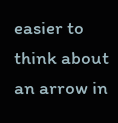easier to think about an arrow in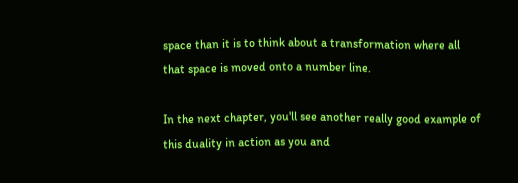space than it is to think about a transformation where all that space is moved onto a number line.

In the next chapter, you'll see another really good example of this duality in action as you and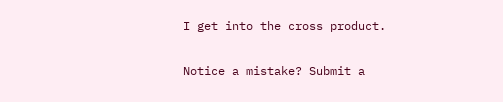I get into the cross product.

Notice a mistake? Submit a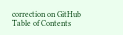correction on GitHub
Table of Contents